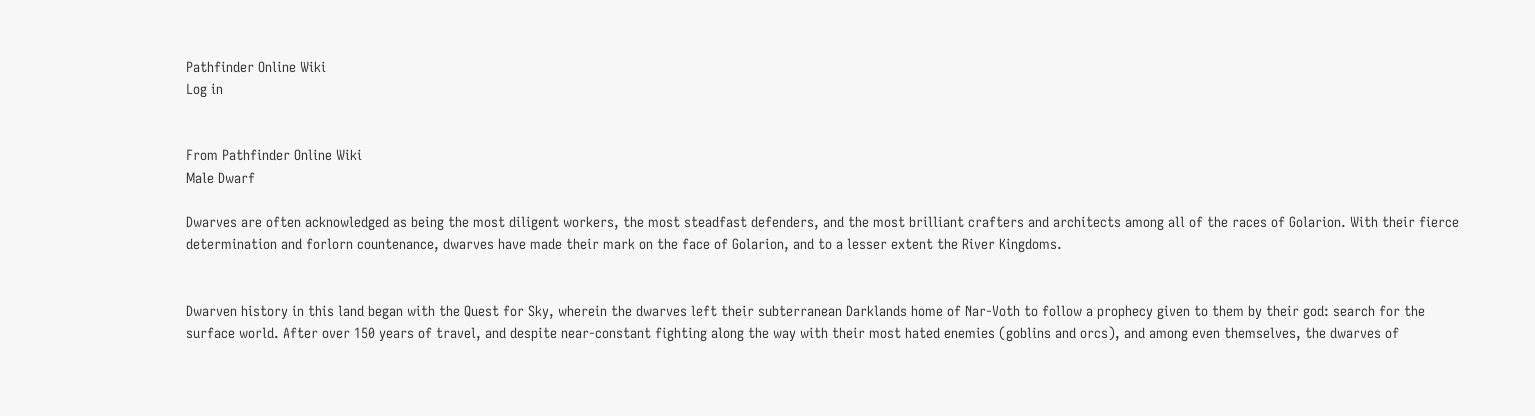Pathfinder Online Wiki
Log in


From Pathfinder Online Wiki
Male Dwarf

Dwarves are often acknowledged as being the most diligent workers, the most steadfast defenders, and the most brilliant crafters and architects among all of the races of Golarion. With their fierce determination and forlorn countenance, dwarves have made their mark on the face of Golarion, and to a lesser extent the River Kingdoms.


Dwarven history in this land began with the Quest for Sky, wherein the dwarves left their subterranean Darklands home of Nar-Voth to follow a prophecy given to them by their god: search for the surface world. After over 150 years of travel, and despite near-constant fighting along the way with their most hated enemies (goblins and orcs), and among even themselves, the dwarves of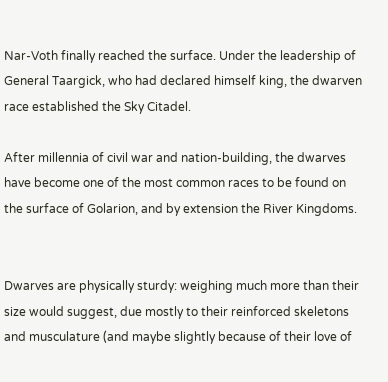Nar-Voth finally reached the surface. Under the leadership of General Taargick, who had declared himself king, the dwarven race established the Sky Citadel.

After millennia of civil war and nation-building, the dwarves have become one of the most common races to be found on the surface of Golarion, and by extension the River Kingdoms.


Dwarves are physically sturdy: weighing much more than their size would suggest, due mostly to their reinforced skeletons and musculature (and maybe slightly because of their love of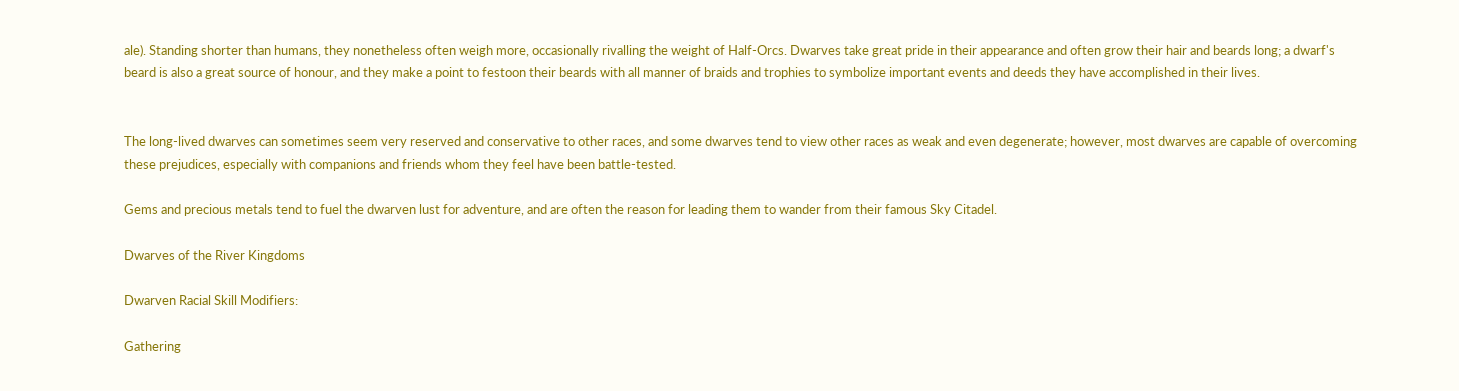ale). Standing shorter than humans, they nonetheless often weigh more, occasionally rivalling the weight of Half-Orcs. Dwarves take great pride in their appearance and often grow their hair and beards long; a dwarf's beard is also a great source of honour, and they make a point to festoon their beards with all manner of braids and trophies to symbolize important events and deeds they have accomplished in their lives.


The long-lived dwarves can sometimes seem very reserved and conservative to other races, and some dwarves tend to view other races as weak and even degenerate; however, most dwarves are capable of overcoming these prejudices, especially with companions and friends whom they feel have been battle-tested.

Gems and precious metals tend to fuel the dwarven lust for adventure, and are often the reason for leading them to wander from their famous Sky Citadel.

Dwarves of the River Kingdoms

Dwarven Racial Skill Modifiers:

Gathering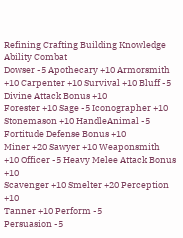Refining Crafting Building Knowledge Ability Combat
Dowser -5 Apothecary +10 Armorsmith +10 Carpenter +10 Survival +10 Bluff -5 Divine Attack Bonus +10
Forester +10 Sage -5 Iconographer +10 Stonemason +10 HandleAnimal -5 Fortitude Defense Bonus +10
Miner +20 Sawyer +10 Weaponsmith +10 Officer -5 Heavy Melee Attack Bonus +10
Scavenger +10 Smelter +20 Perception +10
Tanner +10 Perform -5
Persuasion -5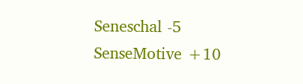Seneschal -5
SenseMotive +10